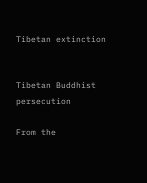Tibetan extinction


Tibetan Buddhist persecution

From the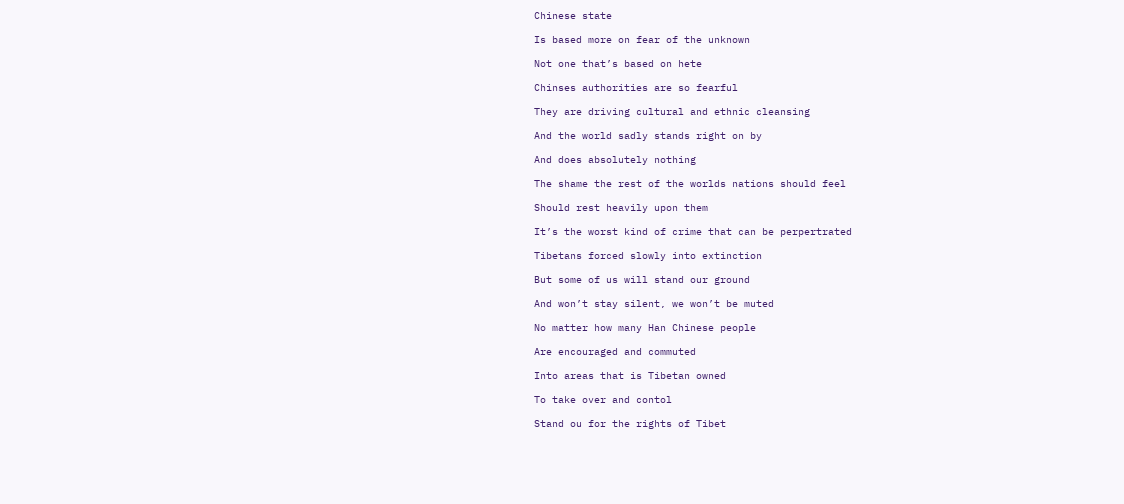Chinese state

Is based more on fear of the unknown

Not one that’s based on hete

Chinses authorities are so fearful

They are driving cultural and ethnic cleansing

And the world sadly stands right on by

And does absolutely nothing

The shame the rest of the worlds nations should feel

Should rest heavily upon them

It’s the worst kind of crime that can be perpertrated

Tibetans forced slowly into extinction

But some of us will stand our ground

And won’t stay silent, we won’t be muted

No matter how many Han Chinese people

Are encouraged and commuted

Into areas that is Tibetan owned

To take over and contol

Stand ou for the rights of Tibet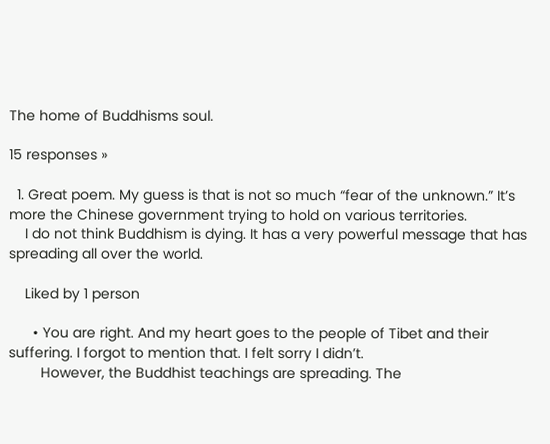The home of Buddhisms soul.

15 responses »

  1. Great poem. My guess is that is not so much “fear of the unknown.” It’s more the Chinese government trying to hold on various territories.
    I do not think Buddhism is dying. It has a very powerful message that has spreading all over the world.

    Liked by 1 person

      • You are right. And my heart goes to the people of Tibet and their suffering. I forgot to mention that. I felt sorry I didn’t.
        However, the Buddhist teachings are spreading. The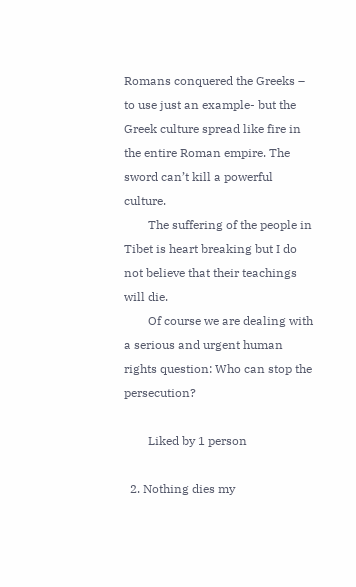Romans conquered the Greeks – to use just an example- but the Greek culture spread like fire in the entire Roman empire. The sword can’t kill a powerful culture.
        The suffering of the people in Tibet is heart breaking but I do not believe that their teachings will die.
        Of course we are dealing with a serious and urgent human rights question: Who can stop the persecution?

        Liked by 1 person

  2. Nothing dies my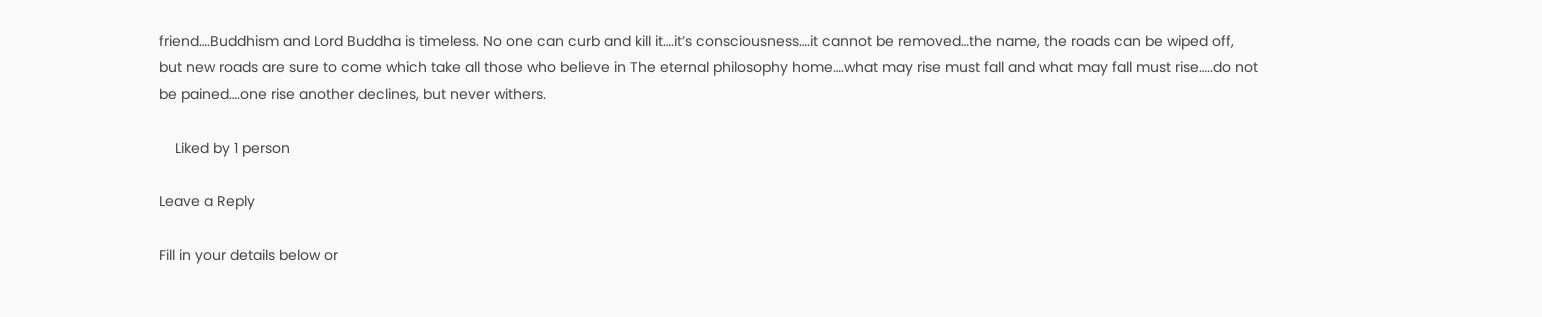friend….Buddhism and Lord Buddha is timeless. No one can curb and kill it….it’s consciousness….it cannot be removed…the name, the roads can be wiped off, but new roads are sure to come which take all those who believe in The eternal philosophy home….what may rise must fall and what may fall must rise…..do not be pained….one rise another declines, but never withers.

    Liked by 1 person

Leave a Reply

Fill in your details below or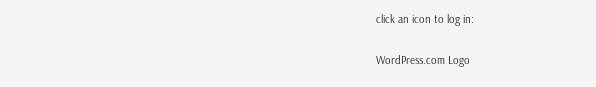click an icon to log in:

WordPress.com Logo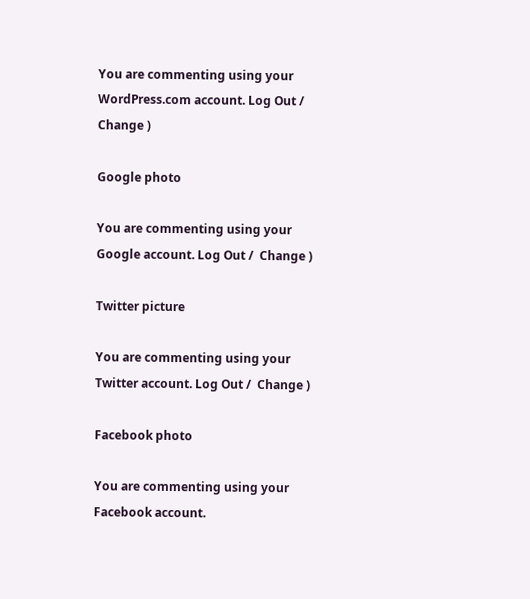You are commenting using your WordPress.com account. Log Out /  Change )

Google photo

You are commenting using your Google account. Log Out /  Change )

Twitter picture

You are commenting using your Twitter account. Log Out /  Change )

Facebook photo

You are commenting using your Facebook account.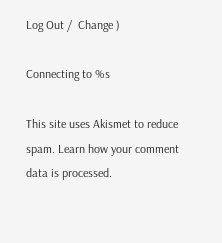Log Out /  Change )

Connecting to %s

This site uses Akismet to reduce spam. Learn how your comment data is processed.